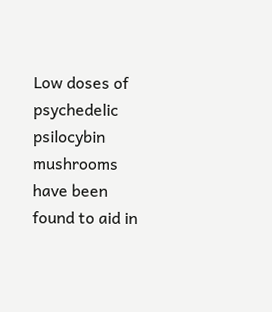Low doses of psychedelic psilocybin mushrooms have been found to aid in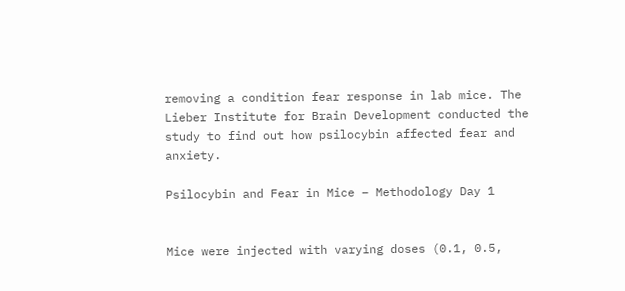removing a condition fear response in lab mice. The Lieber Institute for Brain Development conducted the study to find out how psilocybin affected fear and anxiety.

Psilocybin and Fear in Mice – Methodology Day 1


Mice were injected with varying doses (0.1, 0.5,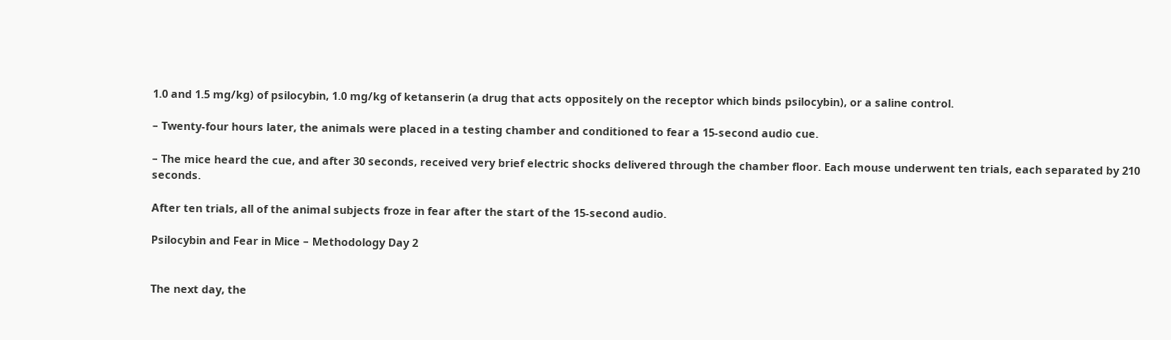1.0 and 1.5 mg/kg) of psilocybin, 1.0 mg/kg of ketanserin (a drug that acts oppositely on the receptor which binds psilocybin), or a saline control.

– Twenty-four hours later, the animals were placed in a testing chamber and conditioned to fear a 15-second audio cue.

– The mice heard the cue, and after 30 seconds, received very brief electric shocks delivered through the chamber floor. Each mouse underwent ten trials, each separated by 210 seconds.

After ten trials, all of the animal subjects froze in fear after the start of the 15-second audio.

Psilocybin and Fear in Mice – Methodology Day 2


The next day, the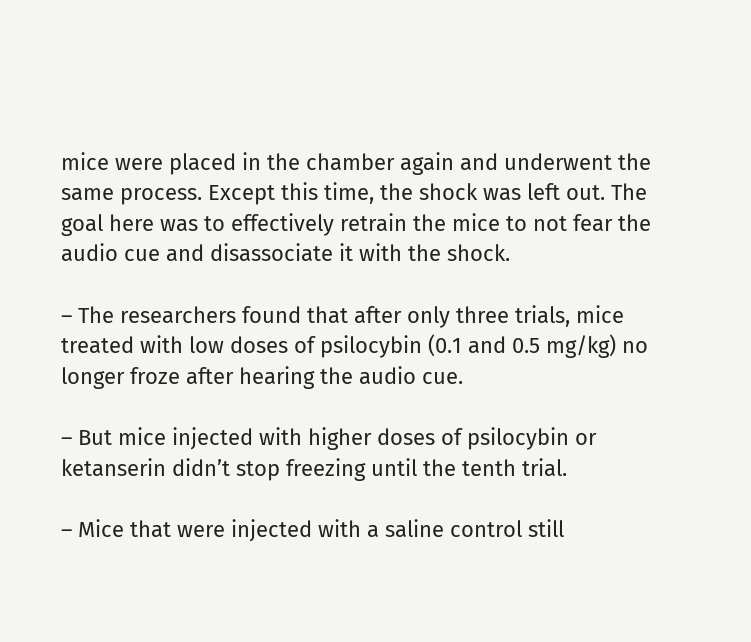mice were placed in the chamber again and underwent the same process. Except this time, the shock was left out. The goal here was to effectively retrain the mice to not fear the audio cue and disassociate it with the shock.

– The researchers found that after only three trials, mice treated with low doses of psilocybin (0.1 and 0.5 mg/kg) no longer froze after hearing the audio cue.

– But mice injected with higher doses of psilocybin or ketanserin didn’t stop freezing until the tenth trial.

– Mice that were injected with a saline control still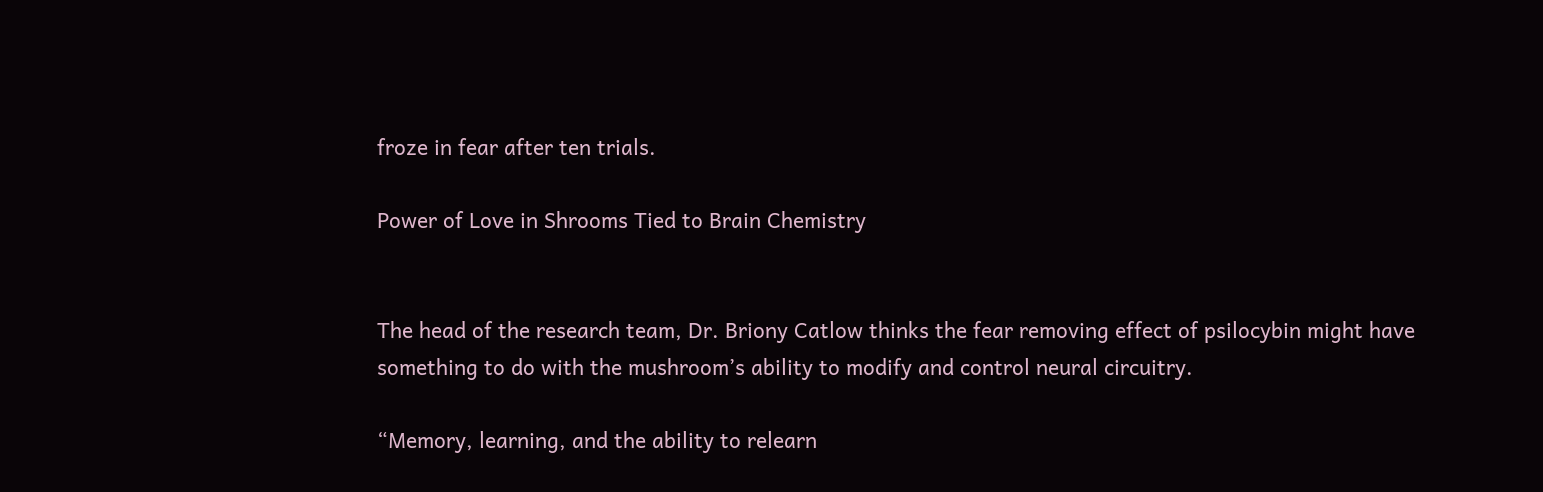froze in fear after ten trials.

Power of Love in Shrooms Tied to Brain Chemistry


The head of the research team, Dr. Briony Catlow thinks the fear removing effect of psilocybin might have something to do with the mushroom’s ability to modify and control neural circuitry.

“Memory, learning, and the ability to relearn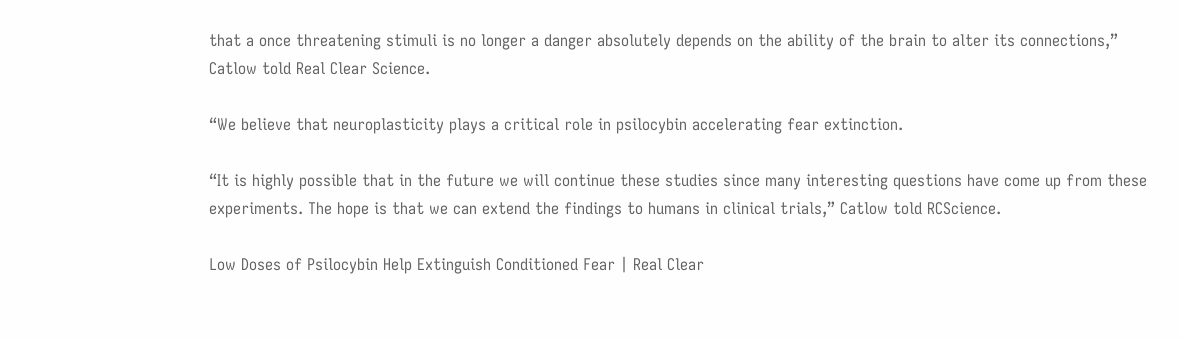that a once threatening stimuli is no longer a danger absolutely depends on the ability of the brain to alter its connections,” Catlow told Real Clear Science.

“We believe that neuroplasticity plays a critical role in psilocybin accelerating fear extinction.

“It is highly possible that in the future we will continue these studies since many interesting questions have come up from these experiments. The hope is that we can extend the findings to humans in clinical trials,” Catlow told RCScience.

Low Doses of Psilocybin Help Extinguish Conditioned Fear | Real Clear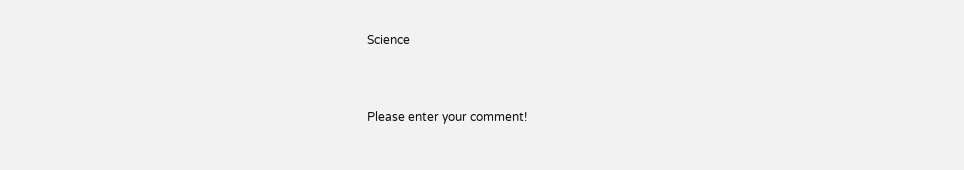Science


Please enter your comment!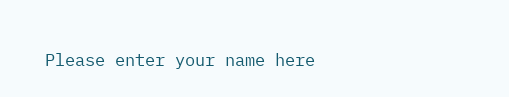Please enter your name here